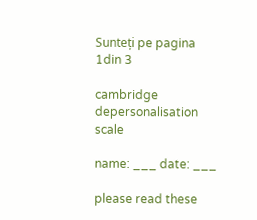Sunteți pe pagina 1din 3

cambridge depersonalisation scale

name: ___ date: ___

please read these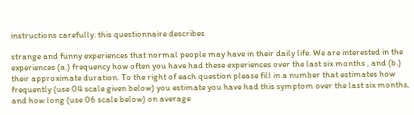instructions carefully: this questionnaire describes

strange and funny experiences that normal people may have in their daily life. We are interested in the experiences (a.) frequency how often you have had these experiences over the last six months , and (b.) their approximate duration. To the right of each question please fill in a number that estimates how frequently (use 04 scale given below) you estimate you have had this symptom over the last six months, and how long (use 06 scale below) on average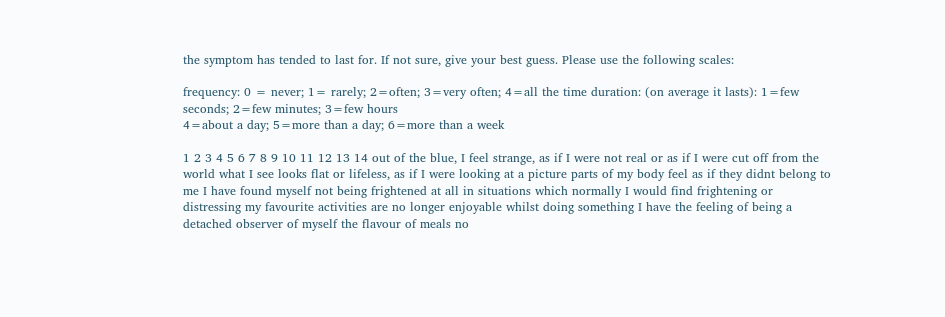the symptom has tended to last for. If not sure, give your best guess. Please use the following scales:

frequency: 0 = never; 1= rarely; 2=often; 3=very often; 4=all the time duration: (on average it lasts): 1=few seconds; 2=few minutes; 3=few hours
4=about a day; 5=more than a day; 6=more than a week

1 2 3 4 5 6 7 8 9 10 11 12 13 14 out of the blue, I feel strange, as if I were not real or as if I were cut off from the world what I see looks flat or lifeless, as if I were looking at a picture parts of my body feel as if they didnt belong to me I have found myself not being frightened at all in situations which normally I would find frightening or distressing my favourite activities are no longer enjoyable whilst doing something I have the feeling of being a detached observer of myself the flavour of meals no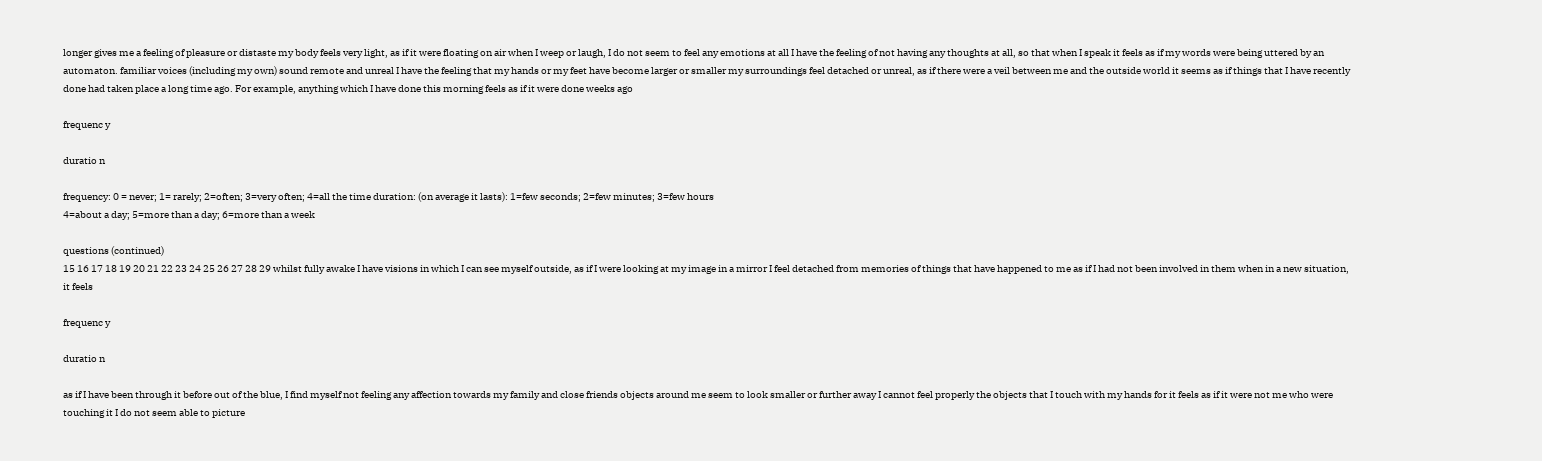longer gives me a feeling of pleasure or distaste my body feels very light, as if it were floating on air when I weep or laugh, I do not seem to feel any emotions at all I have the feeling of not having any thoughts at all, so that when I speak it feels as if my words were being uttered by an automaton. familiar voices (including my own) sound remote and unreal I have the feeling that my hands or my feet have become larger or smaller my surroundings feel detached or unreal, as if there were a veil between me and the outside world it seems as if things that I have recently done had taken place a long time ago. For example, anything which I have done this morning feels as if it were done weeks ago

frequenc y

duratio n

frequency: 0 = never; 1= rarely; 2=often; 3=very often; 4=all the time duration: (on average it lasts): 1=few seconds; 2=few minutes; 3=few hours
4=about a day; 5=more than a day; 6=more than a week

questions (continued)
15 16 17 18 19 20 21 22 23 24 25 26 27 28 29 whilst fully awake I have visions in which I can see myself outside, as if I were looking at my image in a mirror I feel detached from memories of things that have happened to me as if I had not been involved in them when in a new situation, it feels

frequenc y

duratio n

as if I have been through it before out of the blue, I find myself not feeling any affection towards my family and close friends objects around me seem to look smaller or further away I cannot feel properly the objects that I touch with my hands for it feels as if it were not me who were touching it I do not seem able to picture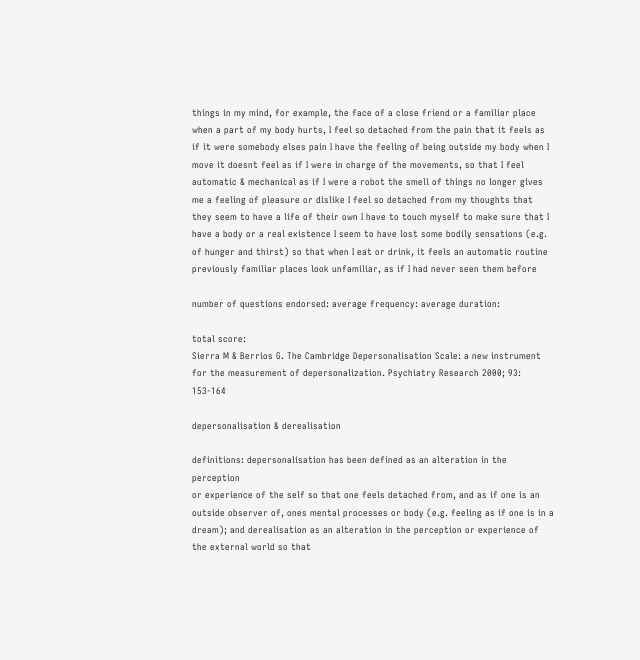things in my mind, for example, the face of a close friend or a familiar place when a part of my body hurts, I feel so detached from the pain that it feels as if it were somebody elses pain I have the feeling of being outside my body when I move it doesnt feel as if I were in charge of the movements, so that I feel automatic & mechanical as if I were a robot the smell of things no longer gives me a feeling of pleasure or dislike I feel so detached from my thoughts that they seem to have a life of their own I have to touch myself to make sure that I have a body or a real existence I seem to have lost some bodily sensations (e.g. of hunger and thirst) so that when I eat or drink, it feels an automatic routine previously familiar places look unfamiliar, as if I had never seen them before

number of questions endorsed: average frequency: average duration:

total score:
Sierra M & Berrios G. The Cambridge Depersonalisation Scale: a new instrument for the measurement of depersonalization. Psychiatry Research 2000; 93: 153-164

depersonalisation & derealisation

definitions: depersonalisation has been defined as an alteration in the perception
or experience of the self so that one feels detached from, and as if one is an outside observer of, ones mental processes or body (e.g. feeling as if one is in a dream); and derealisation as an alteration in the perception or experience of the external world so that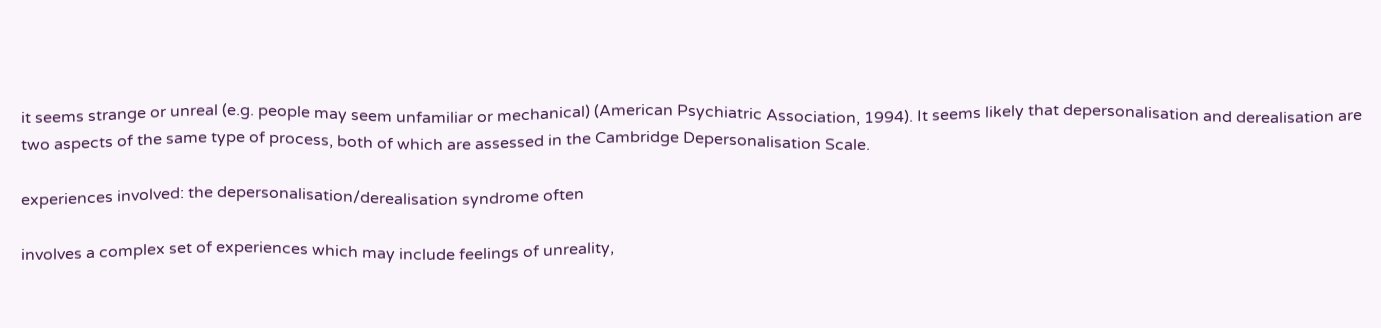it seems strange or unreal (e.g. people may seem unfamiliar or mechanical) (American Psychiatric Association, 1994). It seems likely that depersonalisation and derealisation are two aspects of the same type of process, both of which are assessed in the Cambridge Depersonalisation Scale.

experiences involved: the depersonalisation/derealisation syndrome often

involves a complex set of experiences which may include feelings of unreality,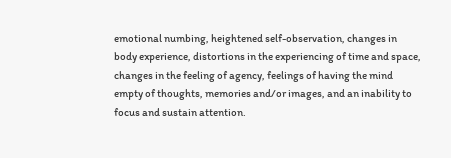emotional numbing, heightened self-observation, changes in body experience, distortions in the experiencing of time and space, changes in the feeling of agency, feelings of having the mind empty of thoughts, memories and/or images, and an inability to focus and sustain attention.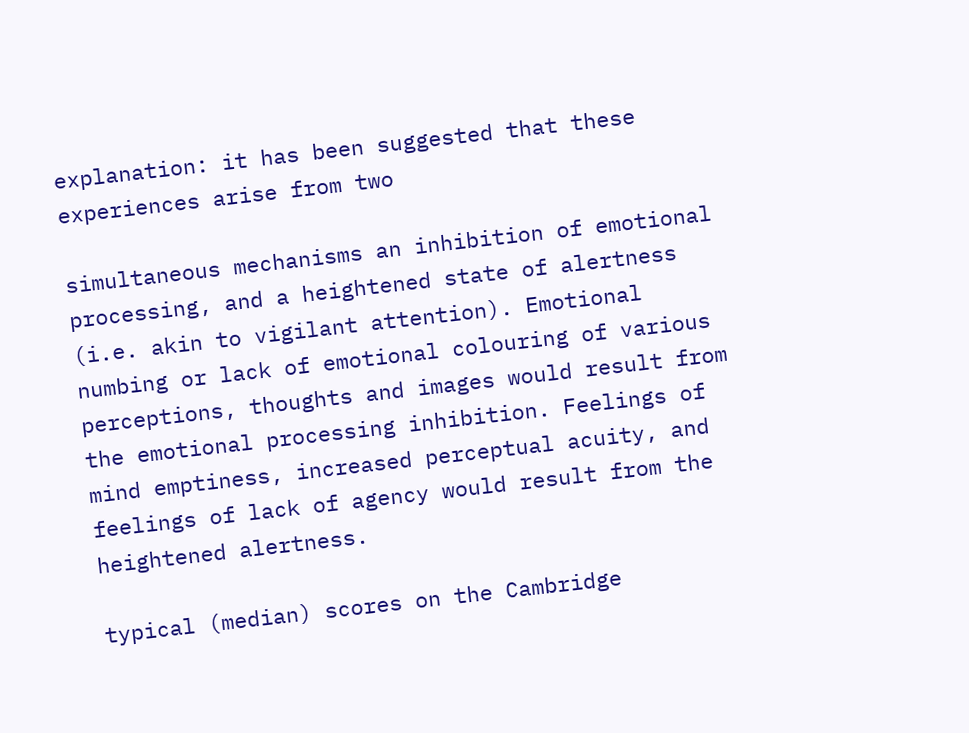explanation: it has been suggested that these experiences arise from two

simultaneous mechanisms an inhibition of emotional processing, and a heightened state of alertness (i.e. akin to vigilant attention). Emotional numbing or lack of emotional colouring of various perceptions, thoughts and images would result from the emotional processing inhibition. Feelings of mind emptiness, increased perceptual acuity, and feelings of lack of agency would result from the heightened alertness.

typical (median) scores on the Cambridge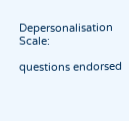Depersonalisation Scale:

questions endorsed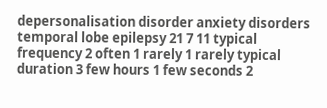depersonalisation disorder anxiety disorders temporal lobe epilepsy 21 7 11 typical frequency 2 often 1 rarely 1 rarely typical duration 3 few hours 1 few seconds 2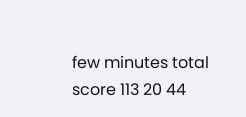few minutes total score 113 20 44